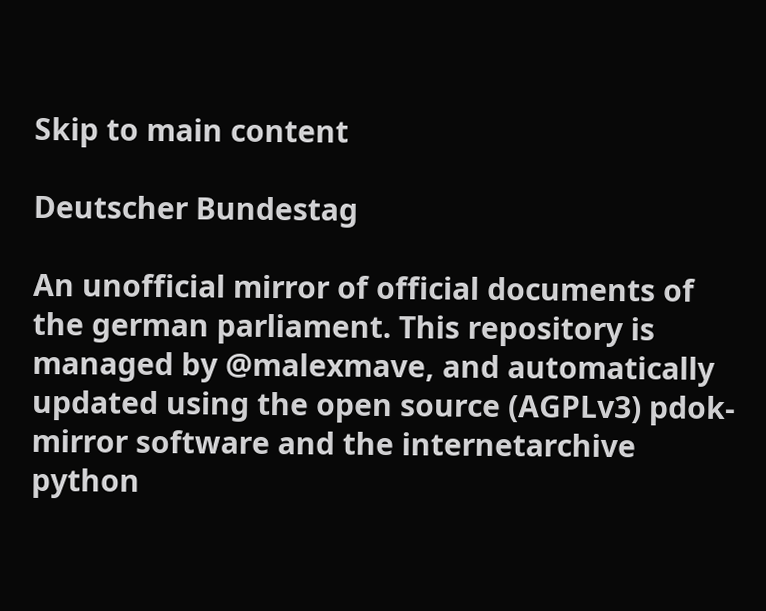Skip to main content

Deutscher Bundestag

An unofficial mirror of official documents of the german parliament. This repository is managed by @malexmave, and automatically updated using the open source (AGPLv3) pdok-mirror software and the internetarchive python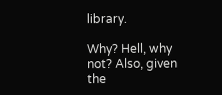library.

Why? Hell, why not? Also, given the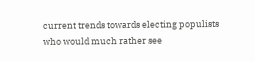current trends towards electing populists who would much rather see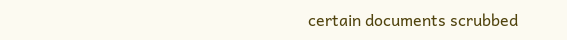certain documents scrubbed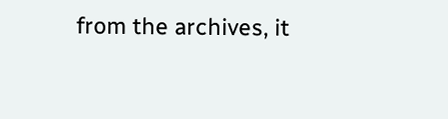from the archives, it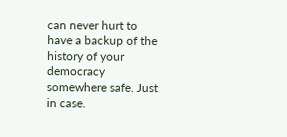can never hurt to have a backup of the history of your democracy somewhere safe. Just in case.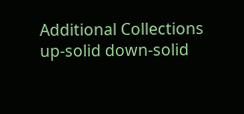Additional Collections
up-solid down-solid